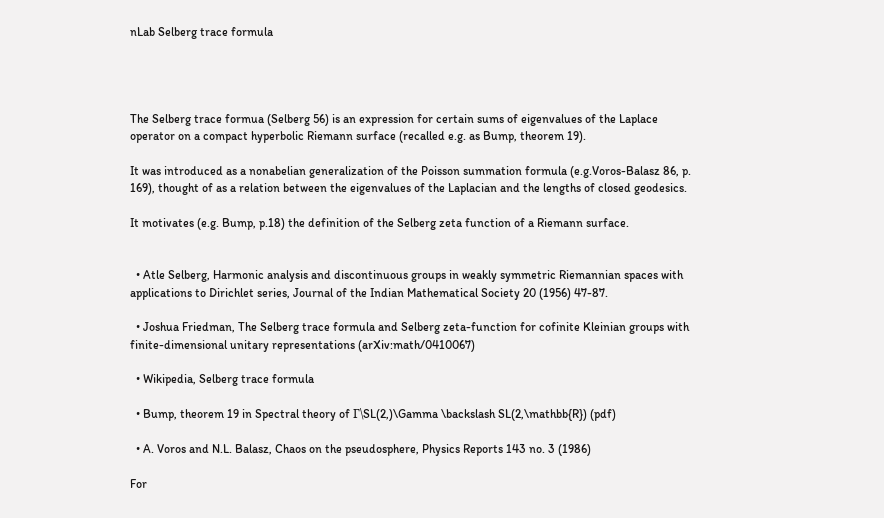nLab Selberg trace formula




The Selberg trace formua (Selberg 56) is an expression for certain sums of eigenvalues of the Laplace operator on a compact hyperbolic Riemann surface (recalled e.g. as Bump, theorem 19).

It was introduced as a nonabelian generalization of the Poisson summation formula (e.g.Voros-Balasz 86, p. 169), thought of as a relation between the eigenvalues of the Laplacian and the lengths of closed geodesics.

It motivates (e.g. Bump, p.18) the definition of the Selberg zeta function of a Riemann surface.


  • Atle Selberg, Harmonic analysis and discontinuous groups in weakly symmetric Riemannian spaces with applications to Dirichlet series, Journal of the Indian Mathematical Society 20 (1956) 47-87.

  • Joshua Friedman, The Selberg trace formula and Selberg zeta-function for cofinite Kleinian groups with finite-dimensional unitary representations (arXiv:math/0410067)

  • Wikipedia, Selberg trace formula

  • Bump, theorem 19 in Spectral theory of Γ\SL(2,)\Gamma \backslash SL(2,\mathbb{R}) (pdf)

  • A. Voros and N.L. Balasz, Chaos on the pseudosphere, Physics Reports 143 no. 3 (1986)

For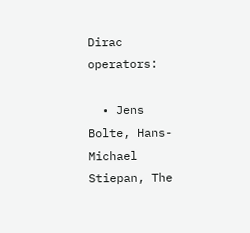Dirac operators:

  • Jens Bolte, Hans-Michael Stiepan, The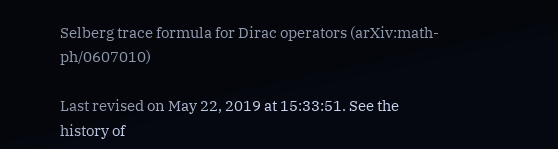Selberg trace formula for Dirac operators (arXiv:math-ph/0607010)

Last revised on May 22, 2019 at 15:33:51. See the history of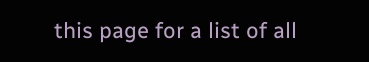this page for a list of all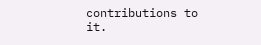contributions to it.